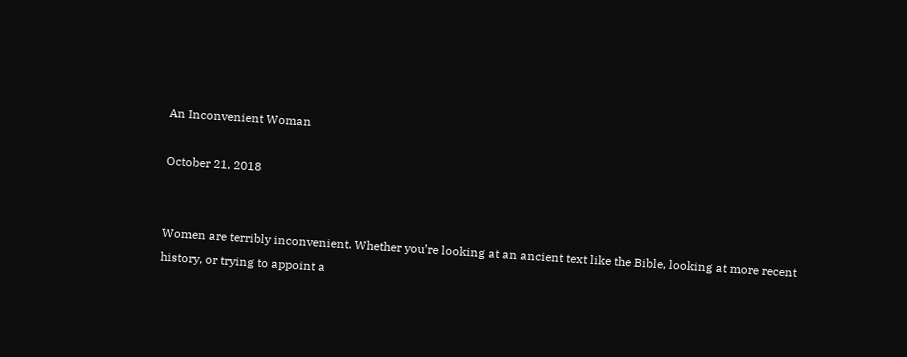An Inconvenient Woman

October 21, 2018


Women are terribly inconvenient. Whether you’re looking at an ancient text like the Bible, looking at more recent history, or trying to appoint a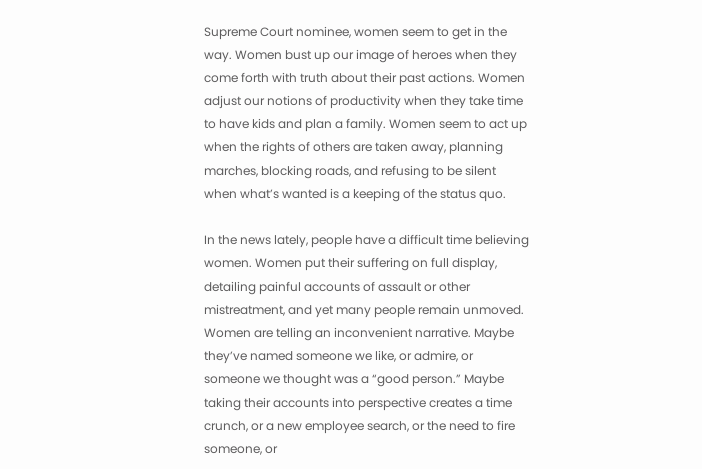Supreme Court nominee, women seem to get in the way. Women bust up our image of heroes when they come forth with truth about their past actions. Women adjust our notions of productivity when they take time to have kids and plan a family. Women seem to act up when the rights of others are taken away, planning marches, blocking roads, and refusing to be silent when what’s wanted is a keeping of the status quo.

In the news lately, people have a difficult time believing women. Women put their suffering on full display, detailing painful accounts of assault or other mistreatment, and yet many people remain unmoved. Women are telling an inconvenient narrative. Maybe they’ve named someone we like, or admire, or someone we thought was a “good person.” Maybe taking their accounts into perspective creates a time crunch, or a new employee search, or the need to fire someone, or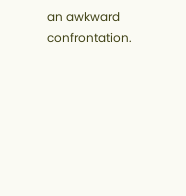an awkward confrontation.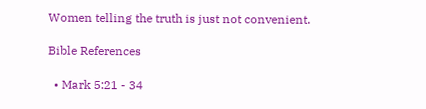Women telling the truth is just not convenient.

Bible References

  • Mark 5:21 - 34